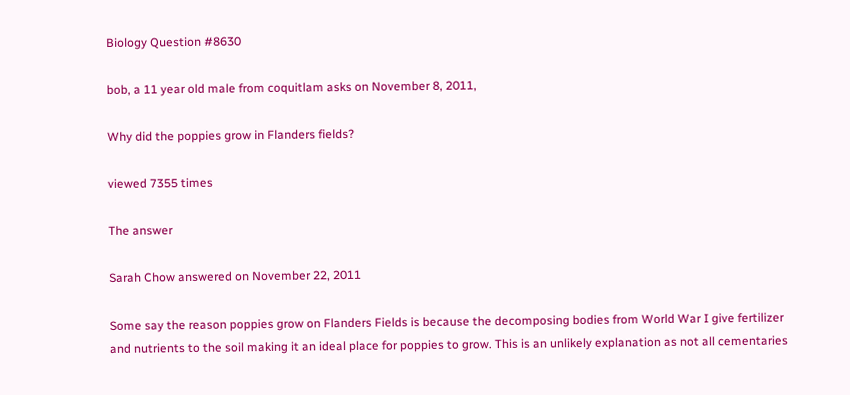Biology Question #8630

bob, a 11 year old male from coquitlam asks on November 8, 2011,

Why did the poppies grow in Flanders fields?

viewed 7355 times

The answer

Sarah Chow answered on November 22, 2011

Some say the reason poppies grow on Flanders Fields is because the decomposing bodies from World War I give fertilizer and nutrients to the soil making it an ideal place for poppies to grow. This is an unlikely explanation as not all cementaries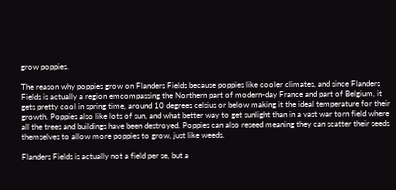grow poppies.

The reason why poppies grow on Flanders Fields because poppies like cooler climates, and since Flanders Fields is actually a region emcompassing the Northern part of modern-day France and part of Belgium, it gets pretty cool in spring time, around 10 degrees celsius or below making it the ideal temperature for their growth. Poppies also like lots of sun, and what better way to get sunlight than in a vast war torn field where all the trees and buildings have been destroyed. Poppies can also reseed meaning they can scatter their seeds themselves to allow more poppies to grow, just like weeds.

Flanders Fields is actually not a field per se, but a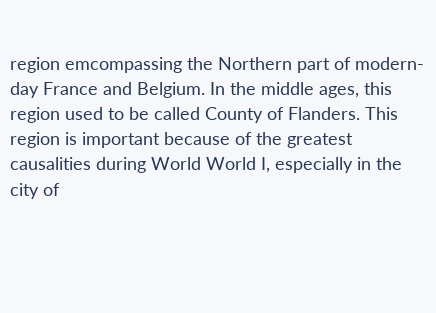region emcompassing the Northern part of modern-day France and Belgium. In the middle ages, this region used to be called County of Flanders. This region is important because of the greatest causalities during World World I, especially in the city of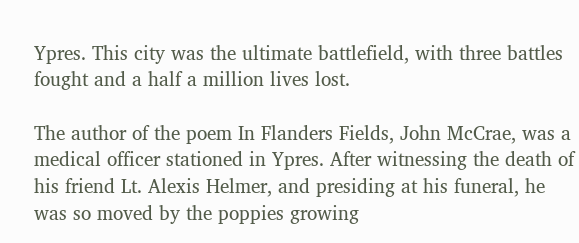Ypres. This city was the ultimate battlefield, with three battles fought and a half a million lives lost.

The author of the poem In Flanders Fields, John McCrae, was a medical officer stationed in Ypres. After witnessing the death of his friend Lt. Alexis Helmer, and presiding at his funeral, he was so moved by the poppies growing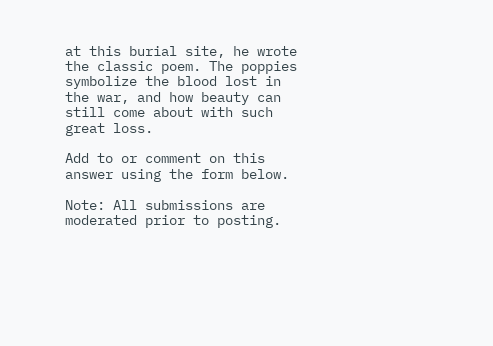at this burial site, he wrote the classic poem. The poppies symbolize the blood lost in the war, and how beauty can still come about with such great loss.

Add to or comment on this answer using the form below.

Note: All submissions are moderated prior to posting.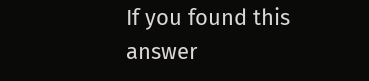If you found this answer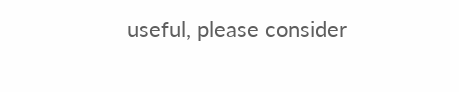useful, please consider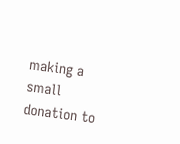making a small donation to